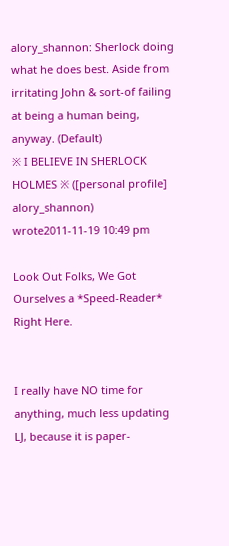alory_shannon: Sherlock doing what he does best. Aside from irritating John & sort-of failing at being a human being, anyway. (Default)
※ I BELIEVE IN SHERLOCK HOLMES ※ ([personal profile] alory_shannon) wrote2011-11-19 10:49 pm

Look Out Folks, We Got Ourselves a *Speed-Reader* Right Here.


I really have NO time for anything, much less updating LJ, because it is paper-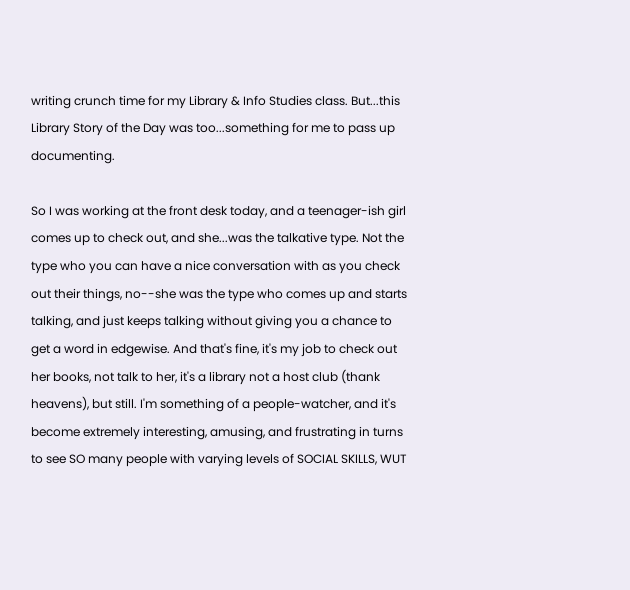writing crunch time for my Library & Info Studies class. But...this Library Story of the Day was too...something for me to pass up documenting.

So I was working at the front desk today, and a teenager-ish girl comes up to check out, and she...was the talkative type. Not the type who you can have a nice conversation with as you check out their things, no--she was the type who comes up and starts talking, and just keeps talking without giving you a chance to get a word in edgewise. And that's fine, it's my job to check out her books, not talk to her, it's a library not a host club (thank heavens), but still. I'm something of a people-watcher, and it's become extremely interesting, amusing, and frustrating in turns to see SO many people with varying levels of SOCIAL SKILLS, WUT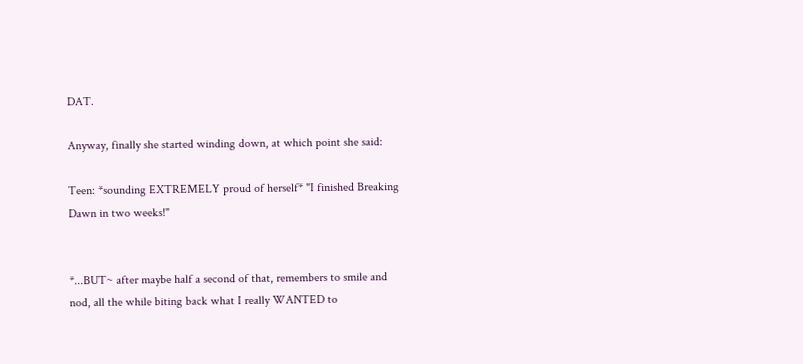DAT.

Anyway, finally she started winding down, at which point she said:

Teen: *sounding EXTREMELY proud of herself* "I finished Breaking Dawn in two weeks!"


*...BUT~ after maybe half a second of that, remembers to smile and nod, all the while biting back what I really WANTED to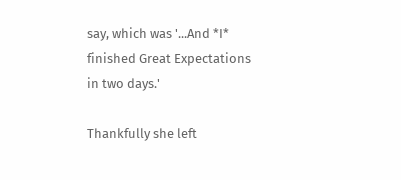say, which was '...And *I* finished Great Expectations in two days.'

Thankfully she left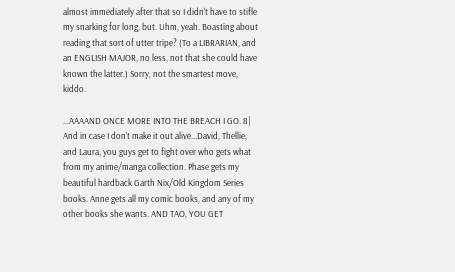almost immediately after that so I didn't have to stifle my snarking for long, but. Uhm, yeah. Boasting about reading that sort of utter tripe? (To a LIBRARIAN, and an ENGLISH MAJOR, no less, not that she could have known the latter.) Sorry, not the smartest move, kiddo.

...AAAAND ONCE MORE INTO THE BREACH I GO. 8| And in case I don't make it out alive...David, Thellie, and Laura, you guys get to fight over who gets what from my anime/manga collection. Phase gets my beautiful hardback Garth Nix/Old Kingdom Series books. Anne gets all my comic books, and any of my other books she wants. AND TAO, YOU GET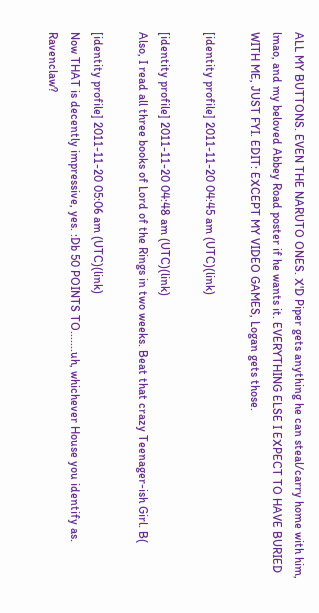ALL MY BUTTONS. EVEN THE NARUTO ONES. X'D Piper gets anything he can steal/carry home with him, lmao, and my beloved Abbey Road poster if he wants it. EVERYTHING ELSE I EXPECT TO HAVE BURIED WITH ME, JUST FYI. EDIT: EXCEPT MY VIDEO GAMES, Logan gets those.

[identity profile] 2011-11-20 04:45 am (UTC)(link)

[identity profile] 2011-11-20 04:48 am (UTC)(link)
Also, I read all three books of Lord of the Rings in two weeks. Beat that crazy Teenager-ish Girl. B(

[identity profile] 2011-11-20 05:06 am (UTC)(link)
Now THAT is decently impressive, yes. :Db 50 POINTS TO.......uh, whichever House you identify as. Ravenclaw?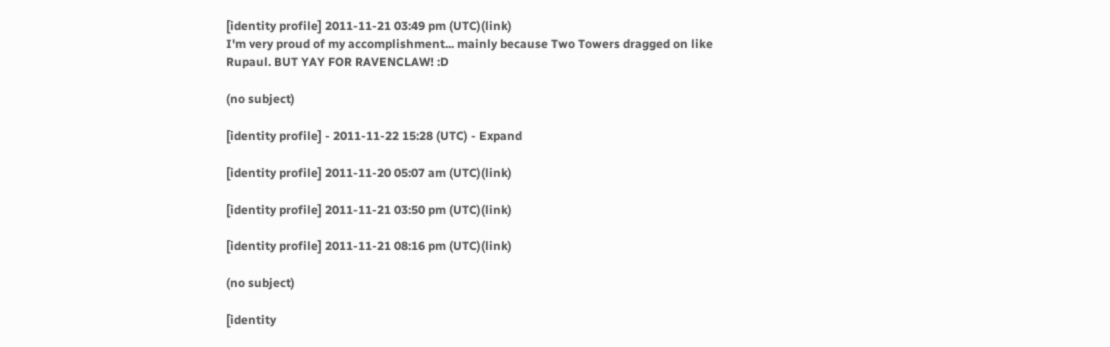[identity profile] 2011-11-21 03:49 pm (UTC)(link)
I'm very proud of my accomplishment... mainly because Two Towers dragged on like Rupaul. BUT YAY FOR RAVENCLAW! :D

(no subject)

[identity profile] - 2011-11-22 15:28 (UTC) - Expand

[identity profile] 2011-11-20 05:07 am (UTC)(link)

[identity profile] 2011-11-21 03:50 pm (UTC)(link)

[identity profile] 2011-11-21 08:16 pm (UTC)(link)

(no subject)

[identity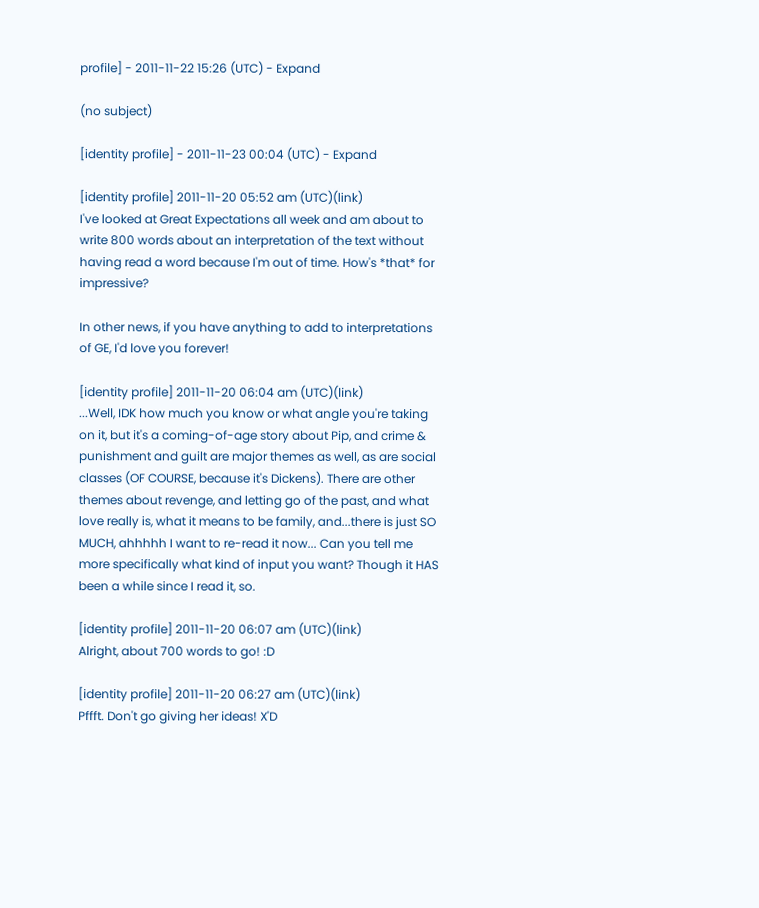profile] - 2011-11-22 15:26 (UTC) - Expand

(no subject)

[identity profile] - 2011-11-23 00:04 (UTC) - Expand

[identity profile] 2011-11-20 05:52 am (UTC)(link)
I've looked at Great Expectations all week and am about to write 800 words about an interpretation of the text without having read a word because I'm out of time. How's *that* for impressive?

In other news, if you have anything to add to interpretations of GE, I'd love you forever!

[identity profile] 2011-11-20 06:04 am (UTC)(link)
...Well, IDK how much you know or what angle you're taking on it, but it's a coming-of-age story about Pip, and crime & punishment and guilt are major themes as well, as are social classes (OF COURSE, because it's Dickens). There are other themes about revenge, and letting go of the past, and what love really is, what it means to be family, and...there is just SO MUCH, ahhhhh I want to re-read it now... Can you tell me more specifically what kind of input you want? Though it HAS been a while since I read it, so.

[identity profile] 2011-11-20 06:07 am (UTC)(link)
Alright, about 700 words to go! :D

[identity profile] 2011-11-20 06:27 am (UTC)(link)
Pffft. Don't go giving her ideas! X'D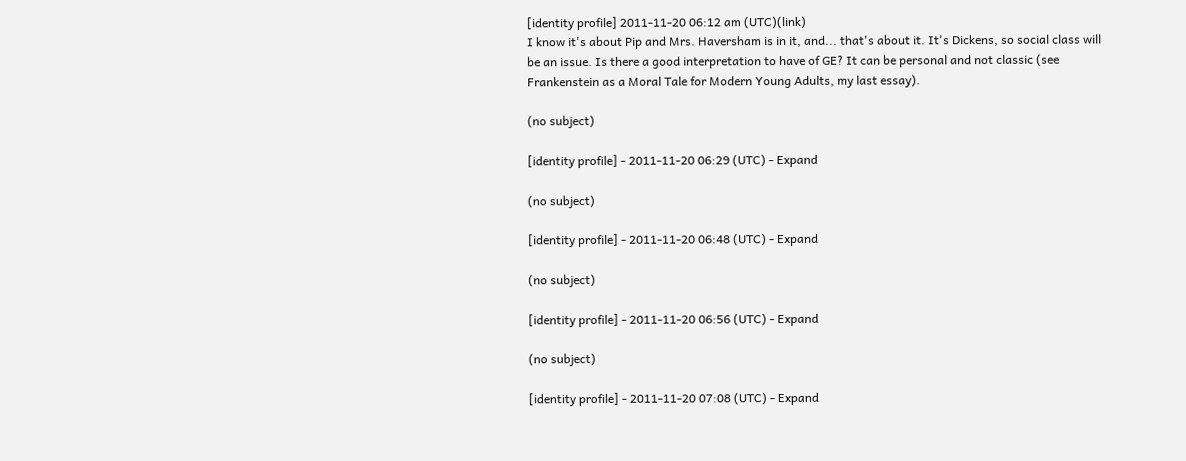[identity profile] 2011-11-20 06:12 am (UTC)(link)
I know it's about Pip and Mrs. Haversham is in it, and... that's about it. It's Dickens, so social class will be an issue. Is there a good interpretation to have of GE? It can be personal and not classic (see Frankenstein as a Moral Tale for Modern Young Adults, my last essay).

(no subject)

[identity profile] - 2011-11-20 06:29 (UTC) - Expand

(no subject)

[identity profile] - 2011-11-20 06:48 (UTC) - Expand

(no subject)

[identity profile] - 2011-11-20 06:56 (UTC) - Expand

(no subject)

[identity profile] - 2011-11-20 07:08 (UTC) - Expand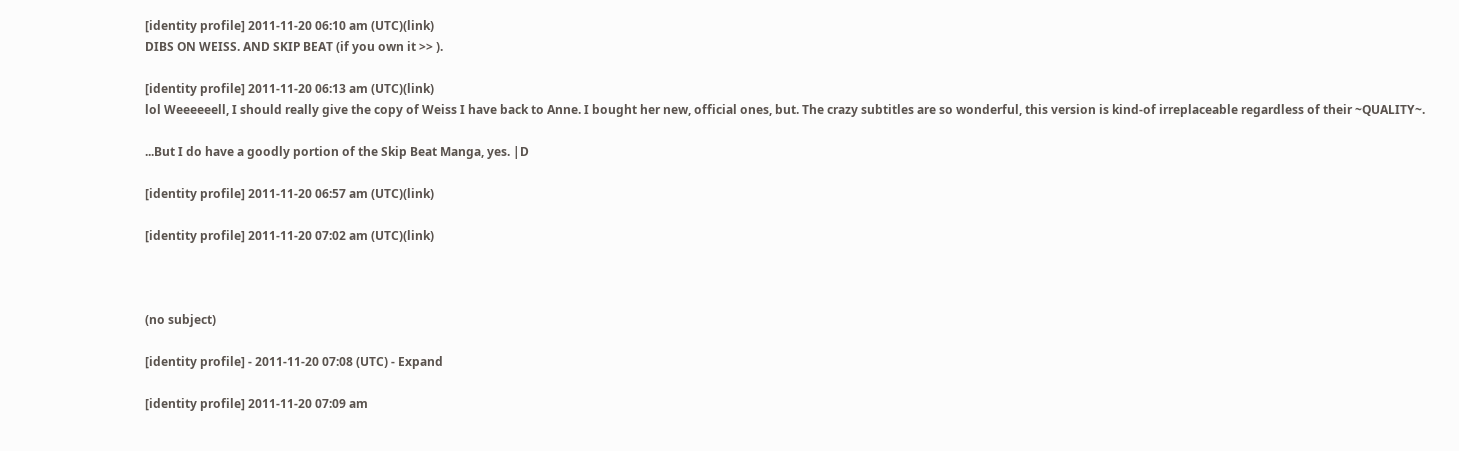[identity profile] 2011-11-20 06:10 am (UTC)(link)
DIBS ON WEISS. AND SKIP BEAT (if you own it >> ).

[identity profile] 2011-11-20 06:13 am (UTC)(link)
lol Weeeeeell, I should really give the copy of Weiss I have back to Anne. I bought her new, official ones, but. The crazy subtitles are so wonderful, this version is kind-of irreplaceable regardless of their ~QUALITY~.

...But I do have a goodly portion of the Skip Beat Manga, yes. |D

[identity profile] 2011-11-20 06:57 am (UTC)(link)

[identity profile] 2011-11-20 07:02 am (UTC)(link)



(no subject)

[identity profile] - 2011-11-20 07:08 (UTC) - Expand

[identity profile] 2011-11-20 07:09 am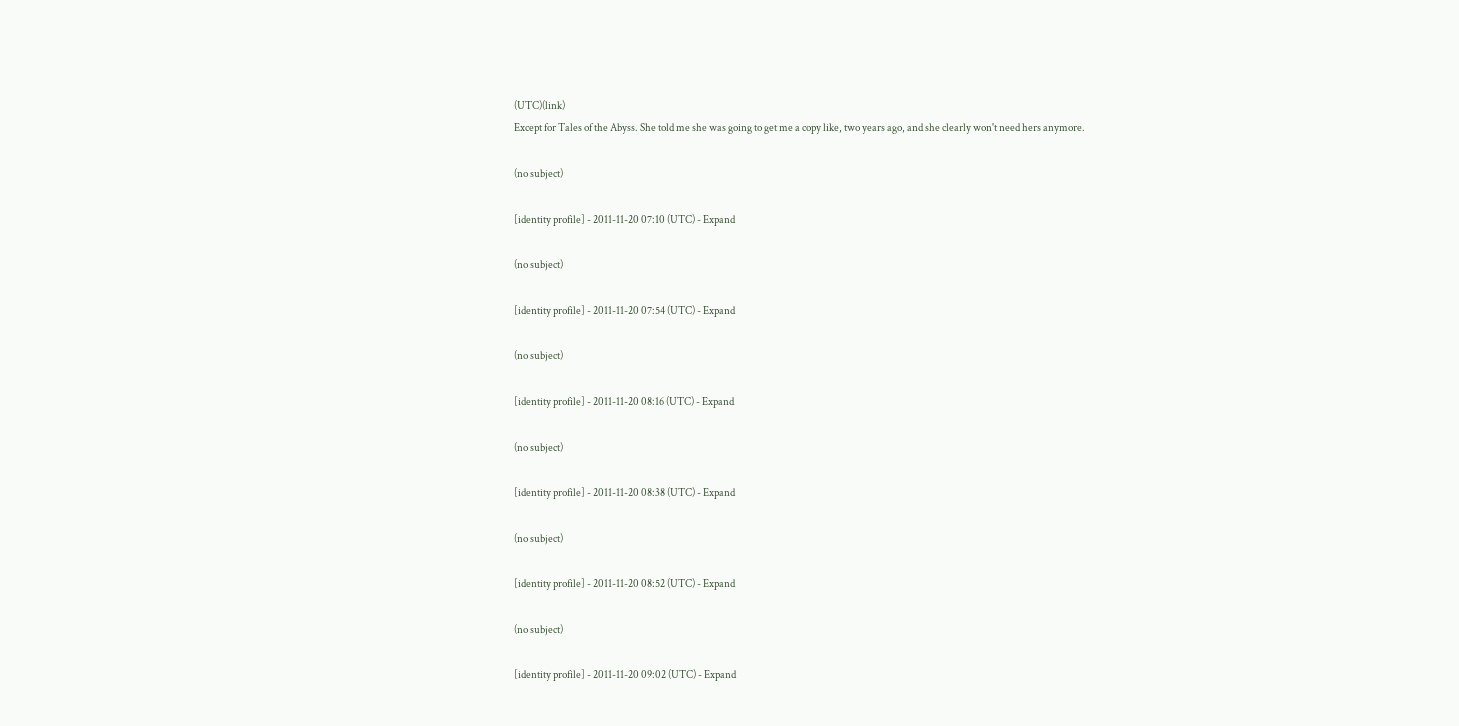(UTC)(link)
Except for Tales of the Abyss. She told me she was going to get me a copy like, two years ago, and she clearly won't need hers anymore.

(no subject)

[identity profile] - 2011-11-20 07:10 (UTC) - Expand

(no subject)

[identity profile] - 2011-11-20 07:54 (UTC) - Expand

(no subject)

[identity profile] - 2011-11-20 08:16 (UTC) - Expand

(no subject)

[identity profile] - 2011-11-20 08:38 (UTC) - Expand

(no subject)

[identity profile] - 2011-11-20 08:52 (UTC) - Expand

(no subject)

[identity profile] - 2011-11-20 09:02 (UTC) - Expand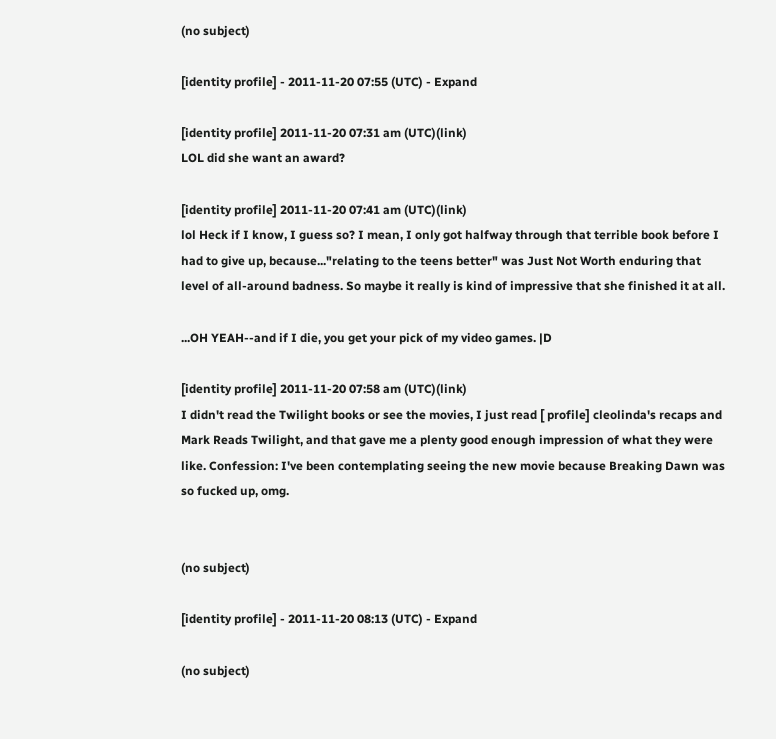(no subject)

[identity profile] - 2011-11-20 07:55 (UTC) - Expand

[identity profile] 2011-11-20 07:31 am (UTC)(link)
LOL did she want an award?

[identity profile] 2011-11-20 07:41 am (UTC)(link)
lol Heck if I know, I guess so? I mean, I only got halfway through that terrible book before I had to give up, because..."relating to the teens better" was Just Not Worth enduring that level of all-around badness. So maybe it really is kind of impressive that she finished it at all.

...OH YEAH--and if I die, you get your pick of my video games. |D

[identity profile] 2011-11-20 07:58 am (UTC)(link)
I didn't read the Twilight books or see the movies, I just read [ profile] cleolinda's recaps and Mark Reads Twilight, and that gave me a plenty good enough impression of what they were like. Confession: I've been contemplating seeing the new movie because Breaking Dawn was so fucked up, omg.


(no subject)

[identity profile] - 2011-11-20 08:13 (UTC) - Expand

(no subject)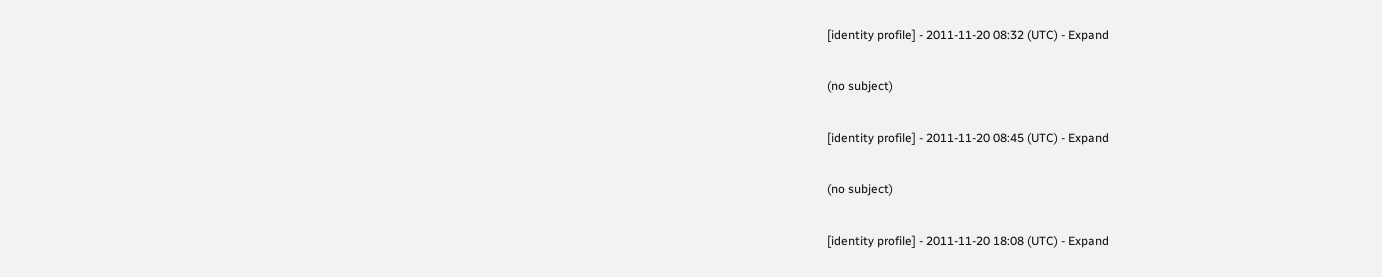[identity profile] - 2011-11-20 08:32 (UTC) - Expand

(no subject)

[identity profile] - 2011-11-20 08:45 (UTC) - Expand

(no subject)

[identity profile] - 2011-11-20 18:08 (UTC) - Expand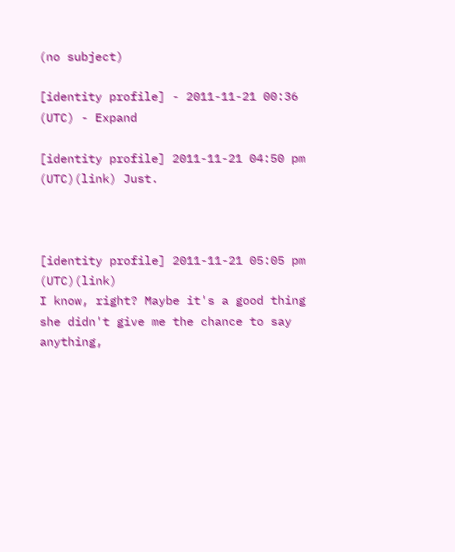(no subject)

[identity profile] - 2011-11-21 00:36 (UTC) - Expand

[identity profile] 2011-11-21 04:50 pm (UTC)(link) Just.



[identity profile] 2011-11-21 05:05 pm (UTC)(link)
I know, right? Maybe it's a good thing she didn't give me the chance to say anything,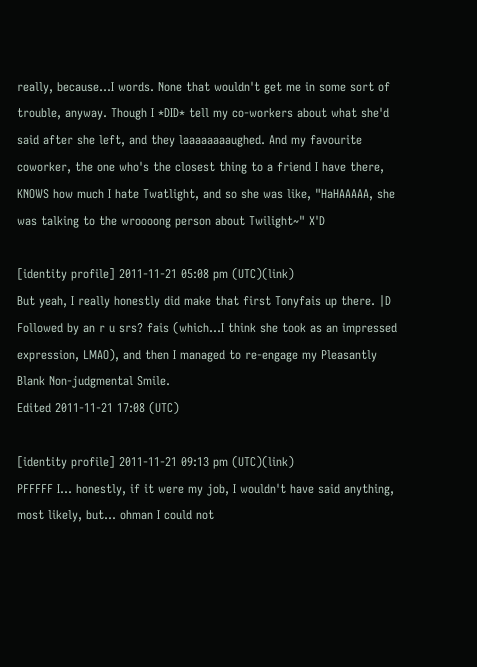really, because...I words. None that wouldn't get me in some sort of trouble, anyway. Though I *DID* tell my co-workers about what she'd said after she left, and they laaaaaaaaughed. And my favourite coworker, the one who's the closest thing to a friend I have there, KNOWS how much I hate Twatlight, and so she was like, "HaHAAAAA, she was talking to the wroooong person about Twilight~" X'D

[identity profile] 2011-11-21 05:08 pm (UTC)(link)
But yeah, I really honestly did make that first Tonyfais up there. |D Followed by an r u srs? fais (which...I think she took as an impressed expression, LMAO), and then I managed to re-engage my Pleasantly Blank Non-judgmental Smile.
Edited 2011-11-21 17:08 (UTC)

[identity profile] 2011-11-21 09:13 pm (UTC)(link)
PFFFFF I... honestly, if it were my job, I wouldn't have said anything, most likely, but... ohman I could not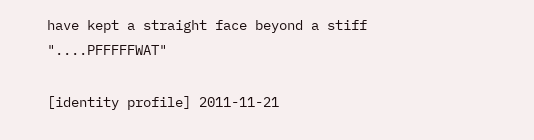have kept a straight face beyond a stiff "....PFFFFFWAT"

[identity profile] 2011-11-21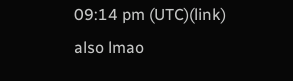09:14 pm (UTC)(link)
also lmao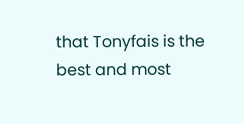that Tonyfais is the best and most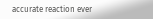accurate reaction ever